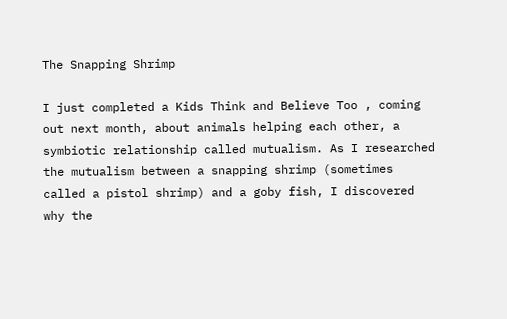The Snapping Shrimp

I just completed a Kids Think and Believe Too , coming out next month, about animals helping each other, a symbiotic relationship called mutualism. As I researched the mutualism between a snapping shrimp (sometimes called a pistol shrimp) and a goby fish, I discovered why the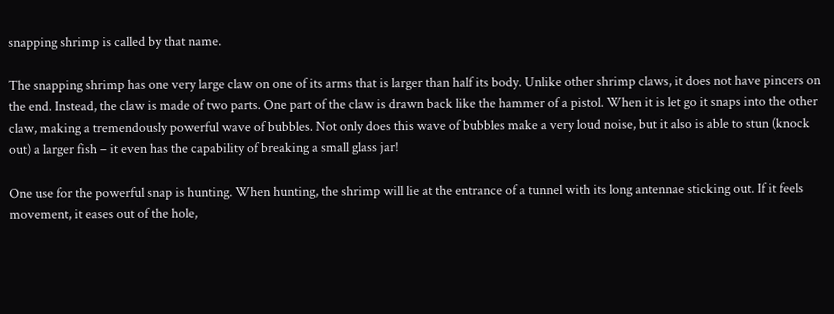snapping shrimp is called by that name.

The snapping shrimp has one very large claw on one of its arms that is larger than half its body. Unlike other shrimp claws, it does not have pincers on the end. Instead, the claw is made of two parts. One part of the claw is drawn back like the hammer of a pistol. When it is let go it snaps into the other claw, making a tremendously powerful wave of bubbles. Not only does this wave of bubbles make a very loud noise, but it also is able to stun (knock out) a larger fish – it even has the capability of breaking a small glass jar!

One use for the powerful snap is hunting. When hunting, the shrimp will lie at the entrance of a tunnel with its long antennae sticking out. If it feels movement, it eases out of the hole,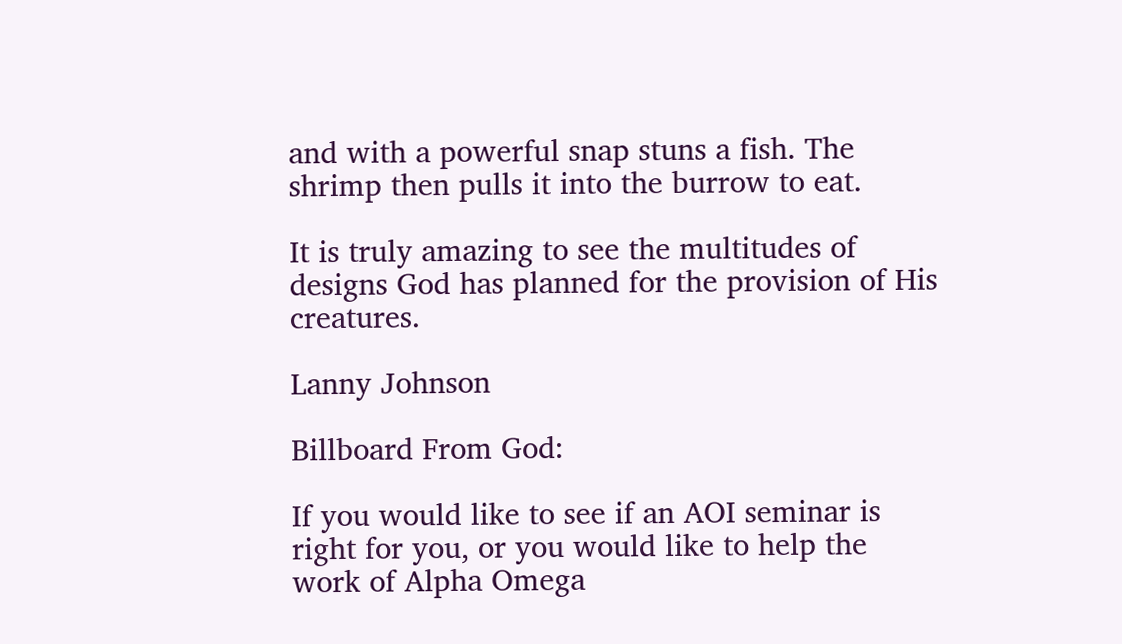and with a powerful snap stuns a fish. The shrimp then pulls it into the burrow to eat.

It is truly amazing to see the multitudes of designs God has planned for the provision of His creatures.

Lanny Johnson

Billboard From God:

If you would like to see if an AOI seminar is right for you, or you would like to help the work of Alpha Omega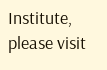Institute, please visit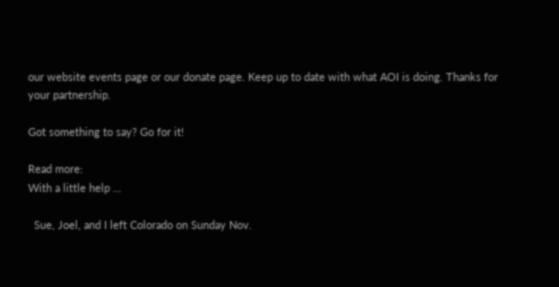our website events page or our donate page. Keep up to date with what AOI is doing. Thanks for your partnership.

Got something to say? Go for it!

Read more:
With a little help …

  Sue, Joel, and I left Colorado on Sunday Nov.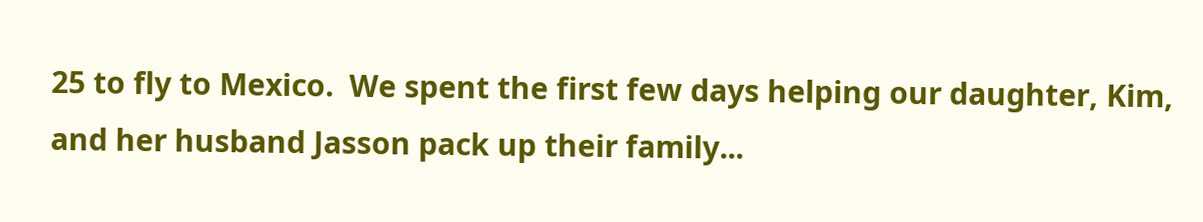25 to fly to Mexico.  We spent the first few days helping our daughter, Kim, and her husband Jasson pack up their family...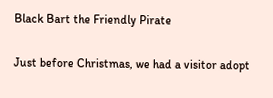Black Bart the Friendly Pirate

Just before Christmas, we had a visitor adopt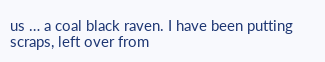us … a coal black raven. I have been putting scraps, left over from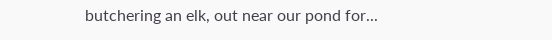butchering an elk, out near our pond for...